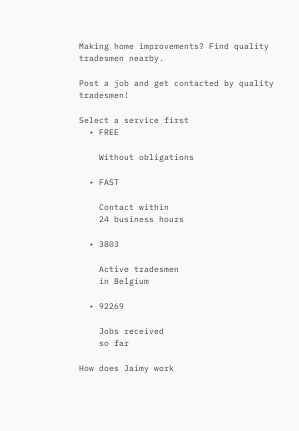Making home improvements? Find quality tradesmen nearby.

Post a job and get contacted by quality tradesmen!

Select a service first
  • FREE

    Without obligations

  • FAST

    Contact within
    24 business hours

  • 3803

    Active tradesmen
    in Belgium

  • 92269

    Jobs received
    so far

How does Jaimy work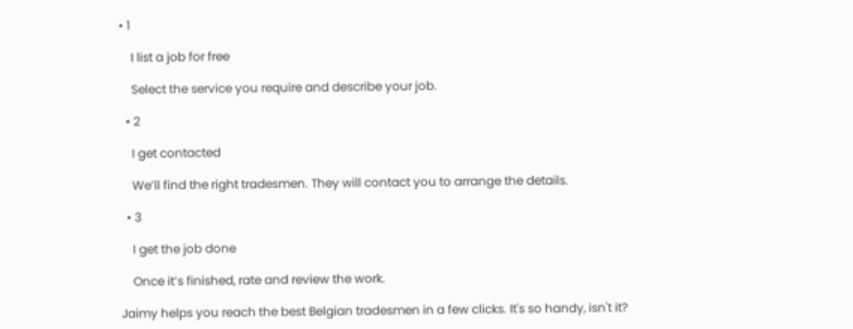• 1

    I list a job for free

    Select the service you require and describe your job.

  • 2

    I get contacted

    We’ll find the right tradesmen. They will contact you to arrange the details.

  • 3

    I get the job done

    Once it’s finished, rate and review the work.

Jaimy helps you reach the best Belgian tradesmen in a few clicks. It's so handy, isn't it?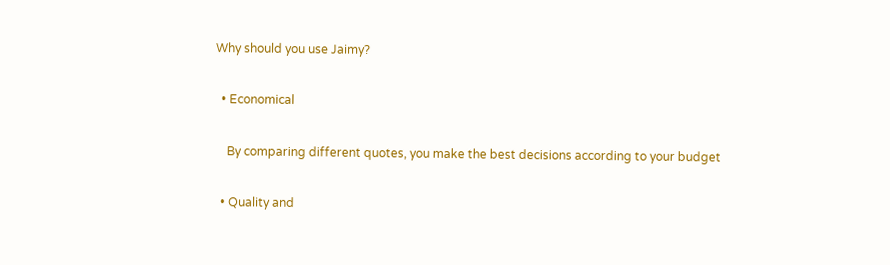Why should you use Jaimy?

  • Economical

    By comparing different quotes, you make the best decisions according to your budget

  • Quality and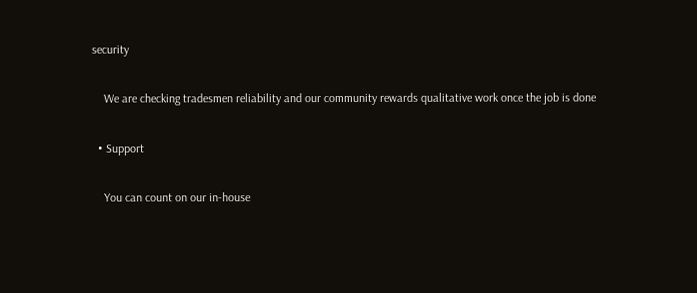security

    We are checking tradesmen reliability and our community rewards qualitative work once the job is done

  • Support

    You can count on our in-house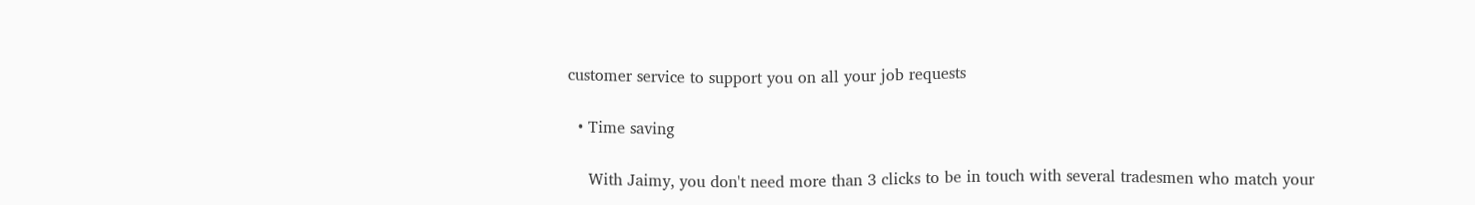customer service to support you on all your job requests

  • Time saving

    With Jaimy, you don't need more than 3 clicks to be in touch with several tradesmen who match your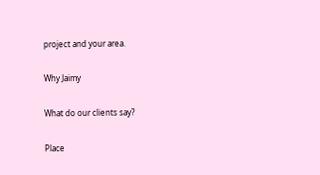project and your area.

Why Jaimy

What do our clients say?

Place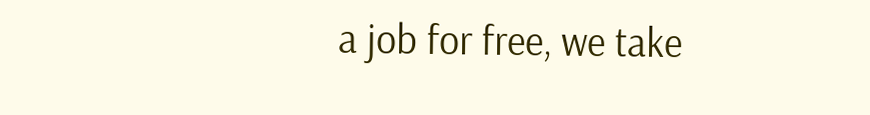a job for free, we take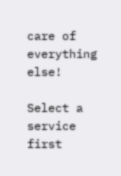care of everything else!

Select a service first